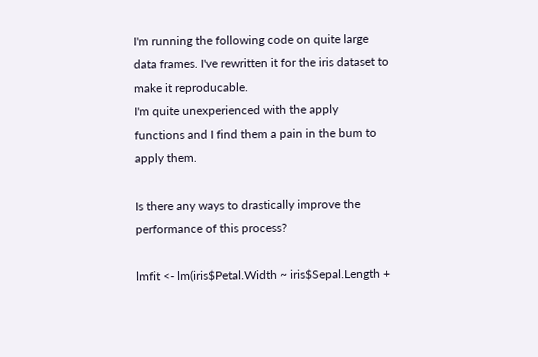I'm running the following code on quite large data frames. I've rewritten it for the iris dataset to make it reproducable.
I'm quite unexperienced with the apply functions and I find them a pain in the bum to apply them.

Is there any ways to drastically improve the performance of this process?

lmfit <- lm(iris$Petal.Width ~ iris$Sepal.Length +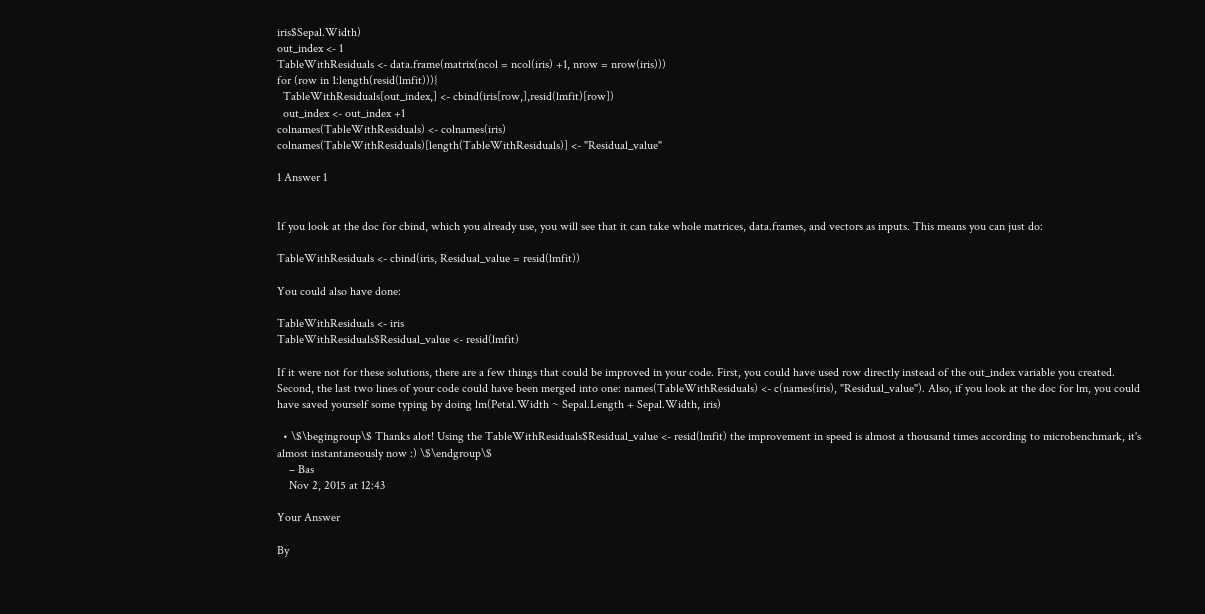iris$Sepal.Width)
out_index <- 1
TableWithResiduals <- data.frame(matrix(ncol = ncol(iris) +1, nrow = nrow(iris)))
for (row in 1:length(resid(lmfit))){
  TableWithResiduals[out_index,] <- cbind(iris[row,],resid(lmfit)[row])
  out_index <- out_index +1
colnames(TableWithResiduals) <- colnames(iris)
colnames(TableWithResiduals)[length(TableWithResiduals)] <- "Residual_value"

1 Answer 1


If you look at the doc for cbind, which you already use, you will see that it can take whole matrices, data.frames, and vectors as inputs. This means you can just do:

TableWithResiduals <- cbind(iris, Residual_value = resid(lmfit))

You could also have done:

TableWithResiduals <- iris
TableWithResiduals$Residual_value <- resid(lmfit)

If it were not for these solutions, there are a few things that could be improved in your code. First, you could have used row directly instead of the out_index variable you created. Second, the last two lines of your code could have been merged into one: names(TableWithResiduals) <- c(names(iris), "Residual_value"). Also, if you look at the doc for lm, you could have saved yourself some typing by doing lm(Petal.Width ~ Sepal.Length + Sepal.Width, iris)

  • \$\begingroup\$ Thanks alot! Using the TableWithResiduals$Residual_value <- resid(lmfit) the improvement in speed is almost a thousand times according to microbenchmark, it's almost instantaneously now :) \$\endgroup\$
    – Bas
    Nov 2, 2015 at 12:43

Your Answer

By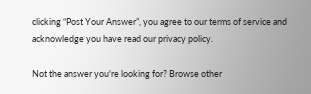clicking “Post Your Answer”, you agree to our terms of service and acknowledge you have read our privacy policy.

Not the answer you're looking for? Browse other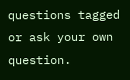questions tagged or ask your own question.